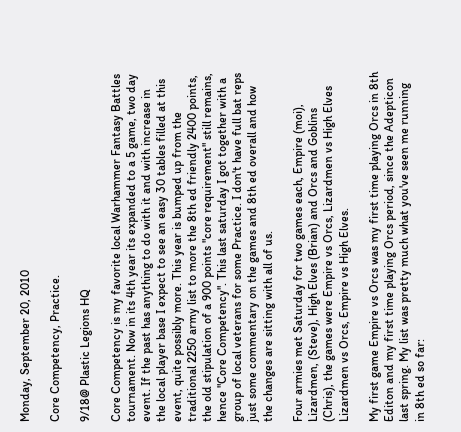Monday, September 20, 2010

Core Competency, Practice.

9/18@ Plastic Legions HQ

Core Competency is my favorite local Warhammer Fantasy Battles tournament. Now in its 4th year its expanded to a 5 game, two day event. If the past has anything to do with it and with increase in the local player base I expect to see an easy 30 tables filled at this event, quite possibly more. This year is bumped up from the traditional 2250 army list to more the 8th ed friendly 2400 points, the old stipulation of a 900 points "core requirement" still remains, hence "Core Competency". This last saturday I got together with a group of local veterans for some Practice. I don't have full bat reps just some commentary on the games and 8th ed overall and how the changes are sitting with all of us.

Four armies met Saturday for two games each, Empire (moi), Lizardmen, (Steve), High Elves (Brian) and Orcs and Goblins (Chris), the games were Empire vs Orcs, Lizardmen vs High Elves
Lizardmen vs Orcs, Empire vs High Elves.

My first game Empire vs Orcs was my first time playing Orcs in 8th Editon and my first time playing Orcs period, since the Adepticon last spring. My list was pretty much what you've seen me running in 8th ed so far: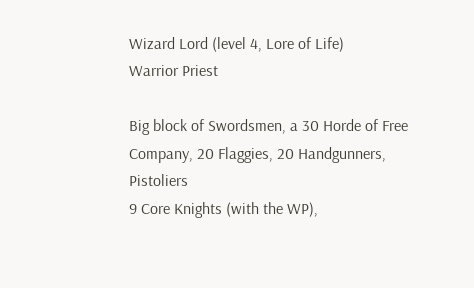Wizard Lord (level 4, Lore of Life)
Warrior Priest

Big block of Swordsmen, a 30 Horde of Free Company, 20 Flaggies, 20 Handgunners, Pistoliers
9 Core Knights (with the WP),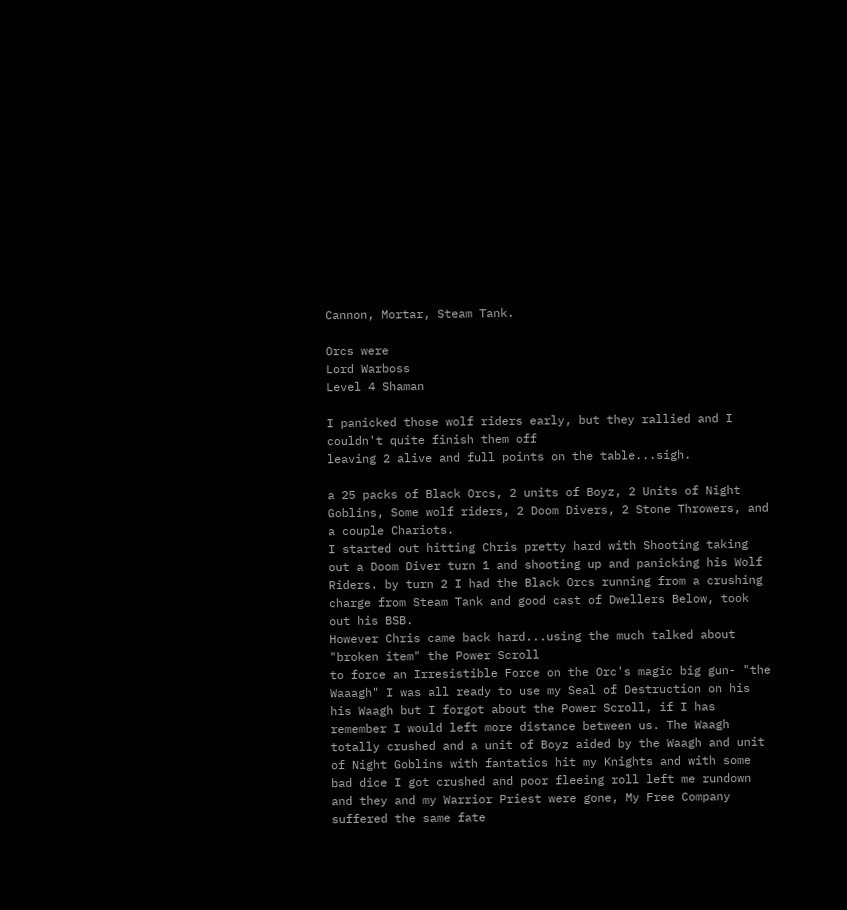Cannon, Mortar, Steam Tank.

Orcs were
Lord Warboss
Level 4 Shaman

I panicked those wolf riders early, but they rallied and I couldn't quite finish them off
leaving 2 alive and full points on the table...sigh.

a 25 packs of Black Orcs, 2 units of Boyz, 2 Units of Night Goblins, Some wolf riders, 2 Doom Divers, 2 Stone Throwers, and a couple Chariots.
I started out hitting Chris pretty hard with Shooting taking out a Doom Diver turn 1 and shooting up and panicking his Wolf Riders. by turn 2 I had the Black Orcs running from a crushing charge from Steam Tank and good cast of Dwellers Below, took out his BSB.
However Chris came back hard...using the much talked about "broken item" the Power Scroll
to force an Irresistible Force on the Orc's magic big gun- "the Waaagh" I was all ready to use my Seal of Destruction on his his Waagh but I forgot about the Power Scroll, if I has remember I would left more distance between us. The Waagh totally crushed and a unit of Boyz aided by the Waagh and unit of Night Goblins with fantatics hit my Knights and with some bad dice I got crushed and poor fleeing roll left me rundown and they and my Warrior Priest were gone, My Free Company suffered the same fate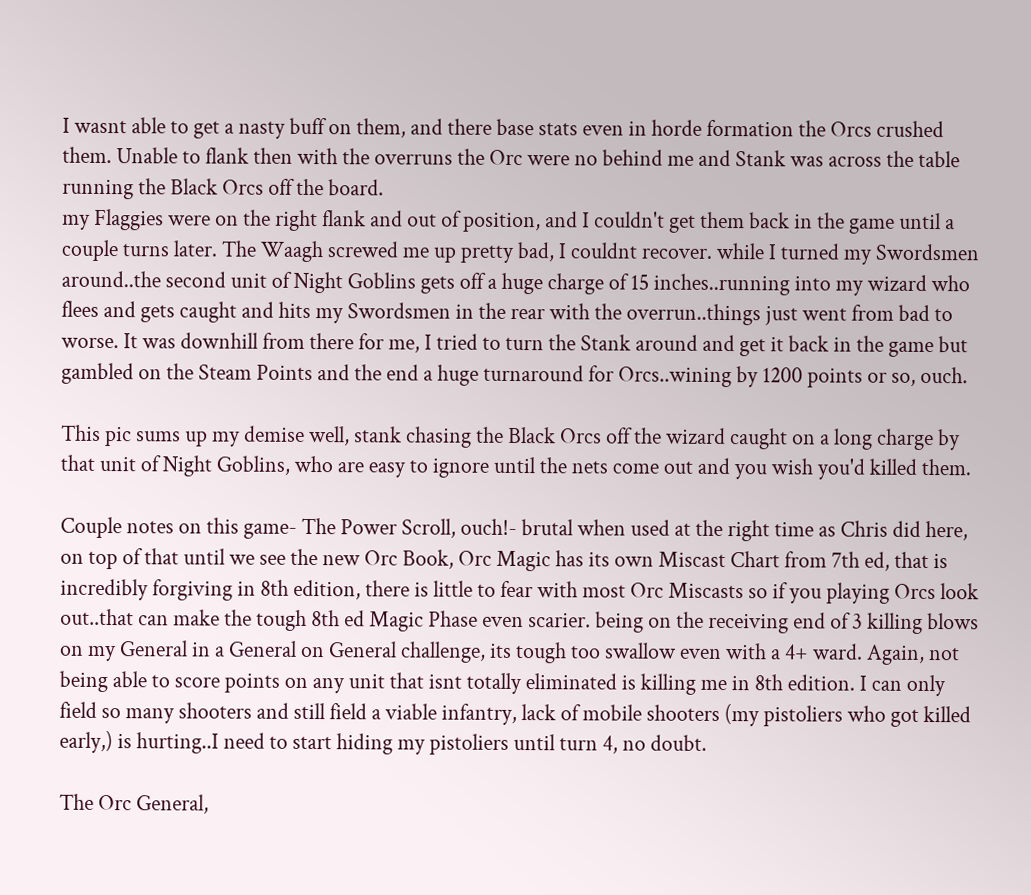I wasnt able to get a nasty buff on them, and there base stats even in horde formation the Orcs crushed them. Unable to flank then with the overruns the Orc were no behind me and Stank was across the table running the Black Orcs off the board.
my Flaggies were on the right flank and out of position, and I couldn't get them back in the game until a couple turns later. The Waagh screwed me up pretty bad, I couldnt recover. while I turned my Swordsmen around..the second unit of Night Goblins gets off a huge charge of 15 inches..running into my wizard who flees and gets caught and hits my Swordsmen in the rear with the overrun..things just went from bad to worse. It was downhill from there for me, I tried to turn the Stank around and get it back in the game but gambled on the Steam Points and the end a huge turnaround for Orcs..wining by 1200 points or so, ouch.

This pic sums up my demise well, stank chasing the Black Orcs off the wizard caught on a long charge by that unit of Night Goblins, who are easy to ignore until the nets come out and you wish you'd killed them.

Couple notes on this game- The Power Scroll, ouch!- brutal when used at the right time as Chris did here, on top of that until we see the new Orc Book, Orc Magic has its own Miscast Chart from 7th ed, that is incredibly forgiving in 8th edition, there is little to fear with most Orc Miscasts so if you playing Orcs look out..that can make the tough 8th ed Magic Phase even scarier. being on the receiving end of 3 killing blows on my General in a General on General challenge, its tough too swallow even with a 4+ ward. Again, not being able to score points on any unit that isnt totally eliminated is killing me in 8th edition. I can only field so many shooters and still field a viable infantry, lack of mobile shooters (my pistoliers who got killed early,) is hurting..I need to start hiding my pistoliers until turn 4, no doubt.

The Orc General,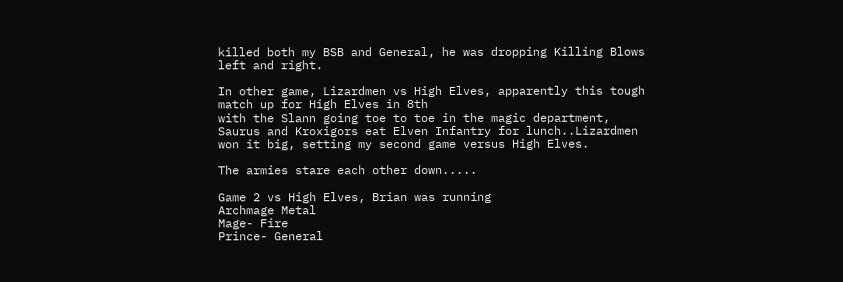killed both my BSB and General, he was dropping Killing Blows left and right.

In other game, Lizardmen vs High Elves, apparently this tough match up for High Elves in 8th
with the Slann going toe to toe in the magic department, Saurus and Kroxigors eat Elven Infantry for lunch..Lizardmen won it big, setting my second game versus High Elves.

The armies stare each other down.....

Game 2 vs High Elves, Brian was running
Archmage Metal
Mage- Fire
Prince- General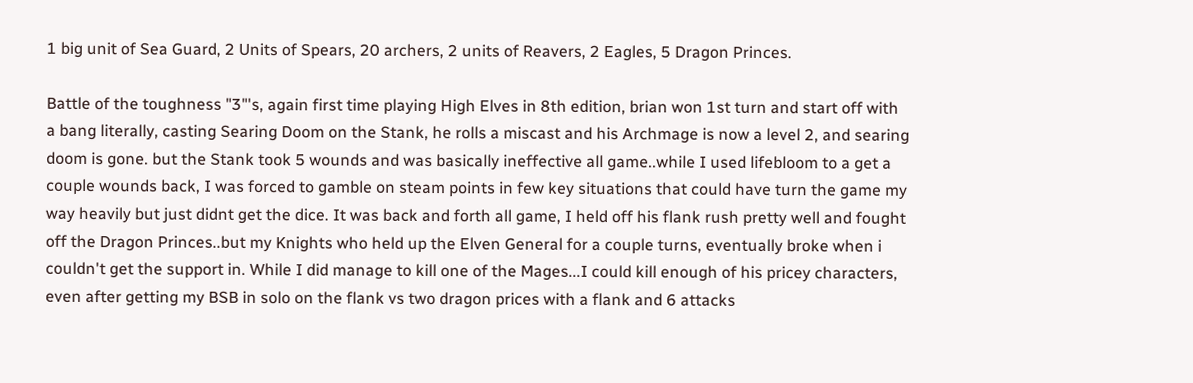1 big unit of Sea Guard, 2 Units of Spears, 20 archers, 2 units of Reavers, 2 Eagles, 5 Dragon Princes.

Battle of the toughness "3"'s, again first time playing High Elves in 8th edition, brian won 1st turn and start off with a bang literally, casting Searing Doom on the Stank, he rolls a miscast and his Archmage is now a level 2, and searing doom is gone. but the Stank took 5 wounds and was basically ineffective all game..while I used lifebloom to a get a couple wounds back, I was forced to gamble on steam points in few key situations that could have turn the game my way heavily but just didnt get the dice. It was back and forth all game, I held off his flank rush pretty well and fought off the Dragon Princes..but my Knights who held up the Elven General for a couple turns, eventually broke when i couldn't get the support in. While I did manage to kill one of the Mages...I could kill enough of his pricey characters, even after getting my BSB in solo on the flank vs two dragon prices with a flank and 6 attacks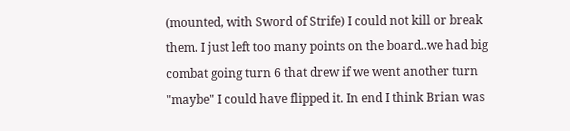(mounted, with Sword of Strife) I could not kill or break them. I just left too many points on the board..we had big combat going turn 6 that drew if we went another turn "maybe" I could have flipped it. In end I think Brian was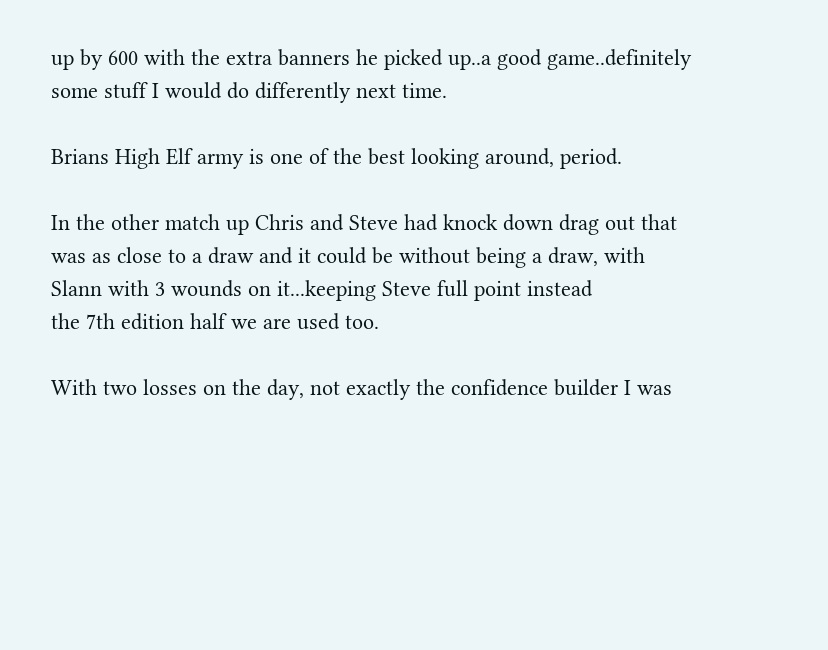up by 600 with the extra banners he picked up..a good game..definitely some stuff I would do differently next time.

Brians High Elf army is one of the best looking around, period.

In the other match up Chris and Steve had knock down drag out that was as close to a draw and it could be without being a draw, with Slann with 3 wounds on it...keeping Steve full point instead
the 7th edition half we are used too.

With two losses on the day, not exactly the confidence builder I was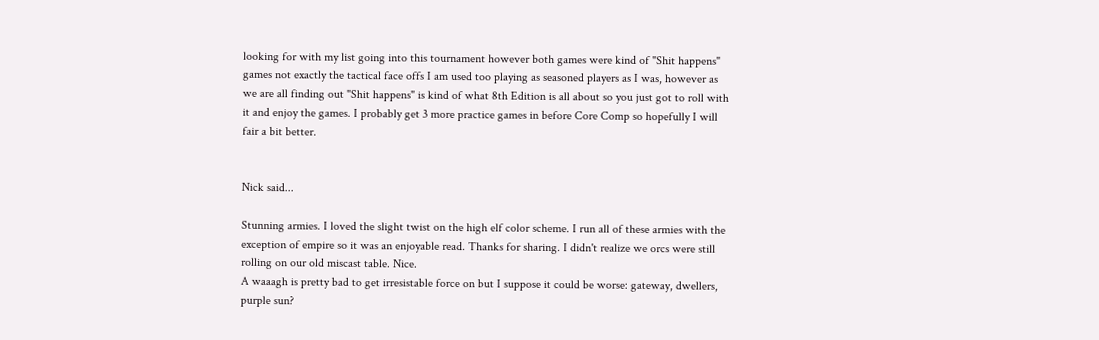looking for with my list going into this tournament however both games were kind of "Shit happens" games not exactly the tactical face offs I am used too playing as seasoned players as I was, however as we are all finding out "Shit happens" is kind of what 8th Edition is all about so you just got to roll with it and enjoy the games. I probably get 3 more practice games in before Core Comp so hopefully I will fair a bit better.


Nick said...

Stunning armies. I loved the slight twist on the high elf color scheme. I run all of these armies with the exception of empire so it was an enjoyable read. Thanks for sharing. I didn't realize we orcs were still rolling on our old miscast table. Nice.
A waaagh is pretty bad to get irresistable force on but I suppose it could be worse: gateway, dwellers, purple sun?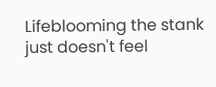Lifeblooming the stank just doesn't feel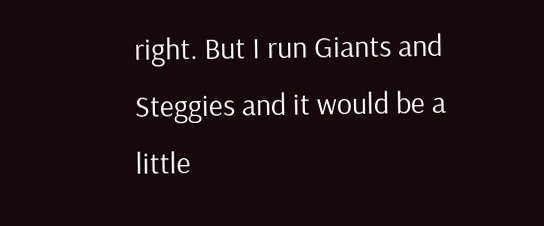right. But I run Giants and Steggies and it would be a little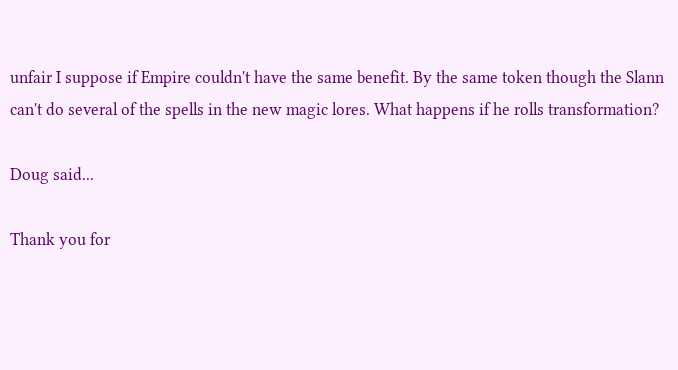unfair I suppose if Empire couldn't have the same benefit. By the same token though the Slann can't do several of the spells in the new magic lores. What happens if he rolls transformation?

Doug said...

Thank you for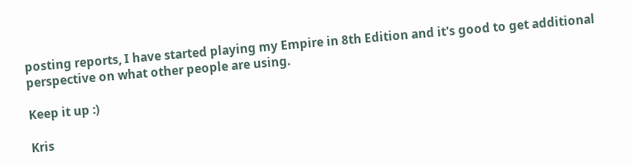posting reports, I have started playing my Empire in 8th Edition and it's good to get additional perspective on what other people are using.

Keep it up :)

Kris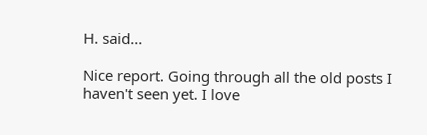H. said...

Nice report. Going through all the old posts I haven't seen yet. I love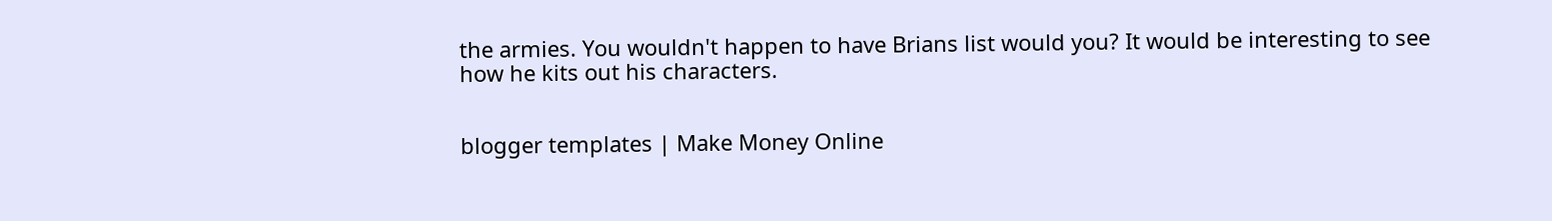the armies. You wouldn't happen to have Brians list would you? It would be interesting to see how he kits out his characters.


blogger templates | Make Money Online